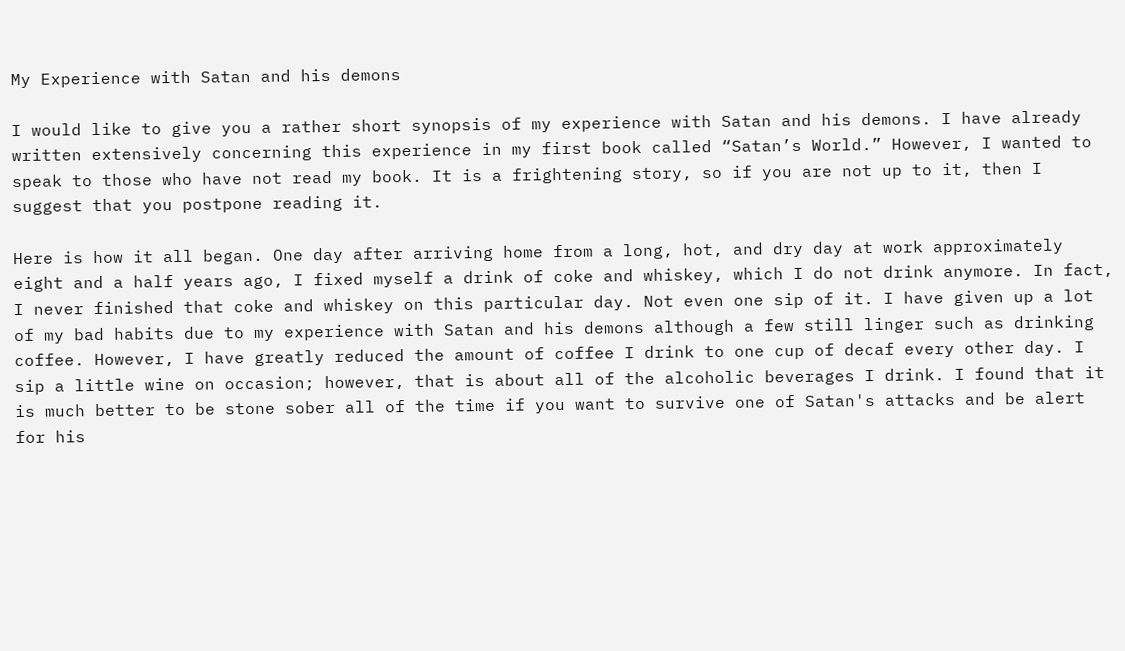My Experience with Satan and his demons

I would like to give you a rather short synopsis of my experience with Satan and his demons. I have already written extensively concerning this experience in my first book called “Satan’s World.” However, I wanted to speak to those who have not read my book. It is a frightening story, so if you are not up to it, then I suggest that you postpone reading it.

Here is how it all began. One day after arriving home from a long, hot, and dry day at work approximately eight and a half years ago, I fixed myself a drink of coke and whiskey, which I do not drink anymore. In fact, I never finished that coke and whiskey on this particular day. Not even one sip of it. I have given up a lot of my bad habits due to my experience with Satan and his demons although a few still linger such as drinking coffee. However, I have greatly reduced the amount of coffee I drink to one cup of decaf every other day. I sip a little wine on occasion; however, that is about all of the alcoholic beverages I drink. I found that it is much better to be stone sober all of the time if you want to survive one of Satan's attacks and be alert for his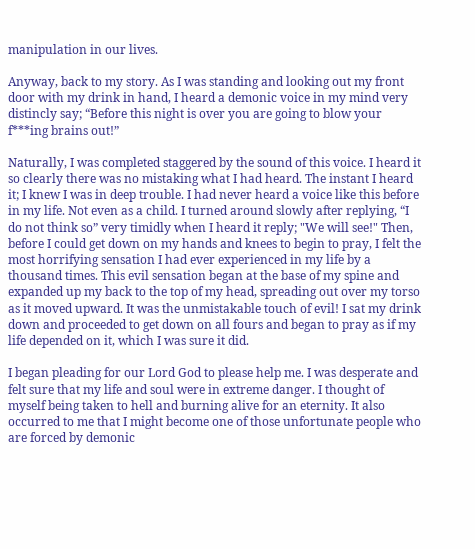manipulation in our lives.

Anyway, back to my story. As I was standing and looking out my front door with my drink in hand, I heard a demonic voice in my mind very distincly say; “Before this night is over you are going to blow your f***ing brains out!”

Naturally, I was completed staggered by the sound of this voice. I heard it so clearly there was no mistaking what I had heard. The instant I heard it; I knew I was in deep trouble. I had never heard a voice like this before in my life. Not even as a child. I turned around slowly after replying, “I do not think so” very timidly when I heard it reply; "We will see!" Then, before I could get down on my hands and knees to begin to pray, I felt the most horrifying sensation I had ever experienced in my life by a thousand times. This evil sensation began at the base of my spine and expanded up my back to the top of my head, spreading out over my torso as it moved upward. It was the unmistakable touch of evil! I sat my drink down and proceeded to get down on all fours and began to pray as if my life depended on it, which I was sure it did.

I began pleading for our Lord God to please help me. I was desperate and felt sure that my life and soul were in extreme danger. I thought of myself being taken to hell and burning alive for an eternity. It also occurred to me that I might become one of those unfortunate people who are forced by demonic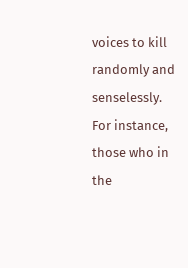voices to kill randomly and senselessly. For instance, those who in the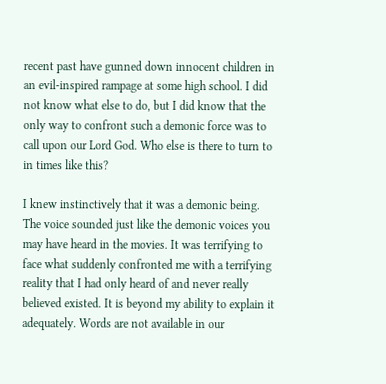recent past have gunned down innocent children in an evil-inspired rampage at some high school. I did not know what else to do, but I did know that the only way to confront such a demonic force was to call upon our Lord God. Who else is there to turn to in times like this?

I knew instinctively that it was a demonic being. The voice sounded just like the demonic voices you may have heard in the movies. It was terrifying to face what suddenly confronted me with a terrifying reality that I had only heard of and never really believed existed. It is beyond my ability to explain it adequately. Words are not available in our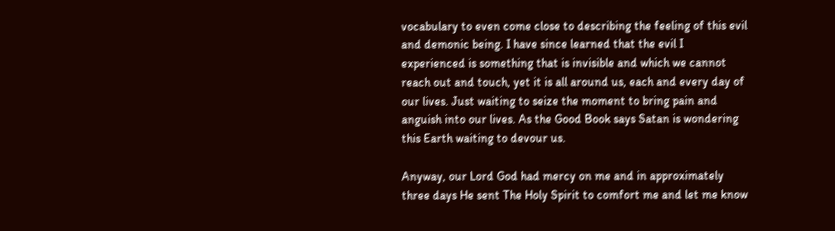vocabulary to even come close to describing the feeling of this evil and demonic being. I have since learned that the evil I experienced is something that is invisible and which we cannot reach out and touch, yet it is all around us, each and every day of our lives. Just waiting to seize the moment to bring pain and anguish into our lives. As the Good Book says Satan is wondering this Earth waiting to devour us.

Anyway, our Lord God had mercy on me and in approximately three days He sent The Holy Spirit to comfort me and let me know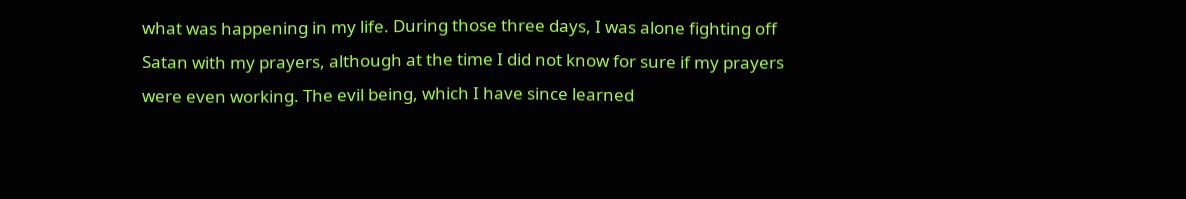what was happening in my life. During those three days, I was alone fighting off Satan with my prayers, although at the time I did not know for sure if my prayers were even working. The evil being, which I have since learned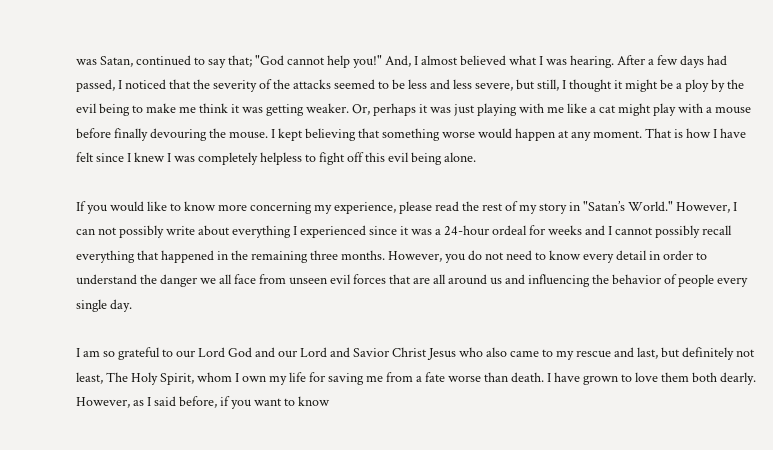was Satan, continued to say that; "God cannot help you!" And, I almost believed what I was hearing. After a few days had passed, I noticed that the severity of the attacks seemed to be less and less severe, but still, I thought it might be a ploy by the evil being to make me think it was getting weaker. Or, perhaps it was just playing with me like a cat might play with a mouse before finally devouring the mouse. I kept believing that something worse would happen at any moment. That is how I have felt since I knew I was completely helpless to fight off this evil being alone.

If you would like to know more concerning my experience, please read the rest of my story in "Satan’s World." However, I can not possibly write about everything I experienced since it was a 24-hour ordeal for weeks and I cannot possibly recall everything that happened in the remaining three months. However, you do not need to know every detail in order to understand the danger we all face from unseen evil forces that are all around us and influencing the behavior of people every single day.

I am so grateful to our Lord God and our Lord and Savior Christ Jesus who also came to my rescue and last, but definitely not least, The Holy Spirit, whom I own my life for saving me from a fate worse than death. I have grown to love them both dearly. However, as I said before, if you want to know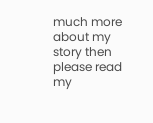much more about my story then please read my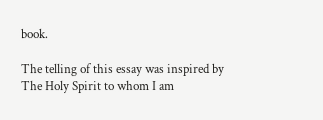book.

The telling of this essay was inspired by The Holy Spirit to whom I am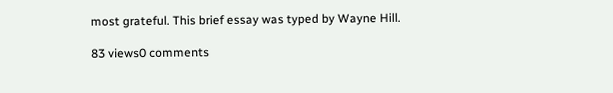most grateful. This brief essay was typed by Wayne Hill.

83 views0 comments